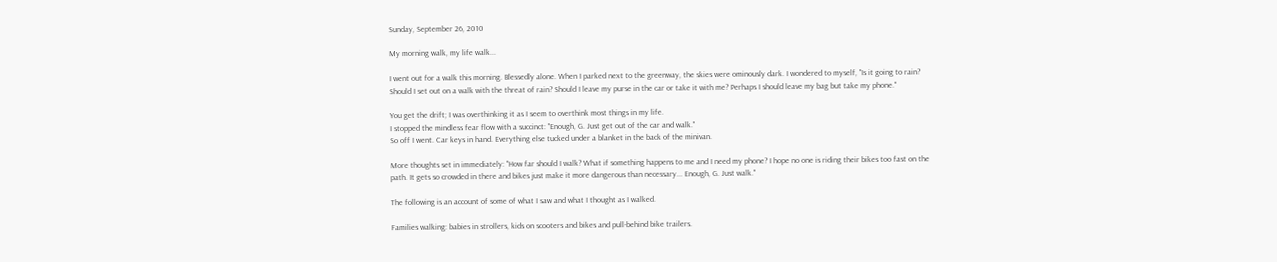Sunday, September 26, 2010

My morning walk, my life walk...

I went out for a walk this morning. Blessedly alone. When I parked next to the greenway, the skies were ominously dark. I wondered to myself, "Is it going to rain? Should I set out on a walk with the threat of rain? Should I leave my purse in the car or take it with me? Perhaps I should leave my bag but take my phone."

You get the drift; I was overthinking it as I seem to overthink most things in my life.
I stopped the mindless fear flow with a succinct: "Enough, G. Just get out of the car and walk."
So off I went. Car keys in hand. Everything else tucked under a blanket in the back of the minivan.

More thoughts set in immediately: "How far should I walk? What if something happens to me and I need my phone? I hope no one is riding their bikes too fast on the path. It gets so crowded in there and bikes just make it more dangerous than necessary... Enough, G. Just walk."

The following is an account of some of what I saw and what I thought as I walked.

Families walking: babies in strollers, kids on scooters and bikes and pull-behind bike trailers.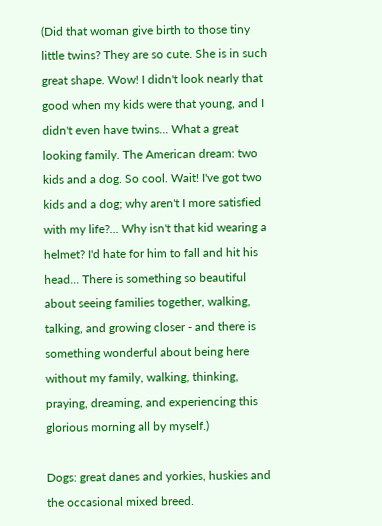(Did that woman give birth to those tiny little twins? They are so cute. She is in such great shape. Wow! I didn't look nearly that good when my kids were that young, and I didn't even have twins... What a great looking family. The American dream: two kids and a dog. So cool. Wait! I've got two kids and a dog; why aren't I more satisfied with my life?... Why isn't that kid wearing a helmet? I'd hate for him to fall and hit his head... There is something so beautiful about seeing families together, walking, talking, and growing closer - and there is something wonderful about being here without my family, walking, thinking, praying, dreaming, and experiencing this glorious morning all by myself.)

Dogs: great danes and yorkies, huskies and the occasional mixed breed.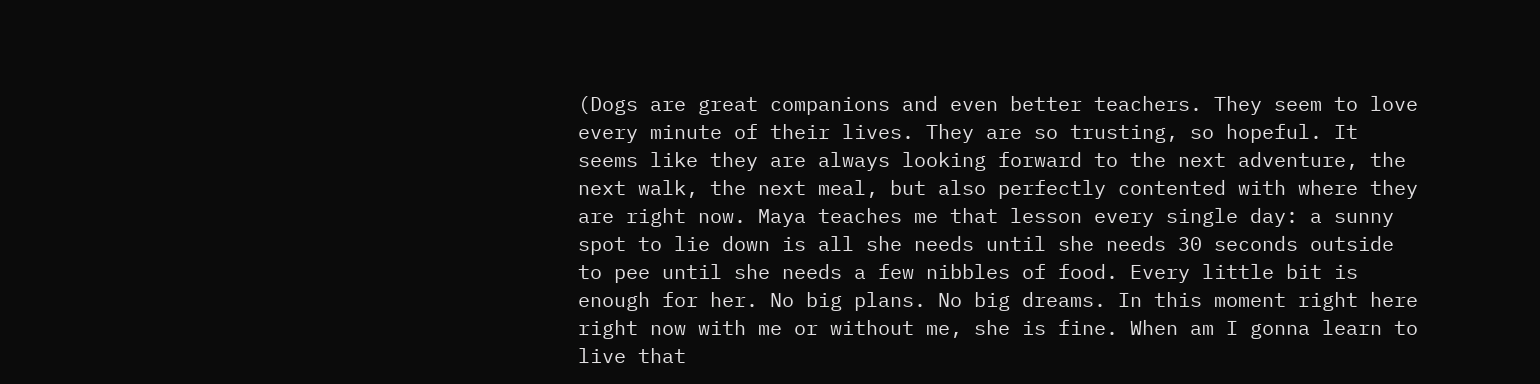(Dogs are great companions and even better teachers. They seem to love every minute of their lives. They are so trusting, so hopeful. It seems like they are always looking forward to the next adventure, the next walk, the next meal, but also perfectly contented with where they are right now. Maya teaches me that lesson every single day: a sunny spot to lie down is all she needs until she needs 30 seconds outside to pee until she needs a few nibbles of food. Every little bit is enough for her. No big plans. No big dreams. In this moment right here right now with me or without me, she is fine. When am I gonna learn to live that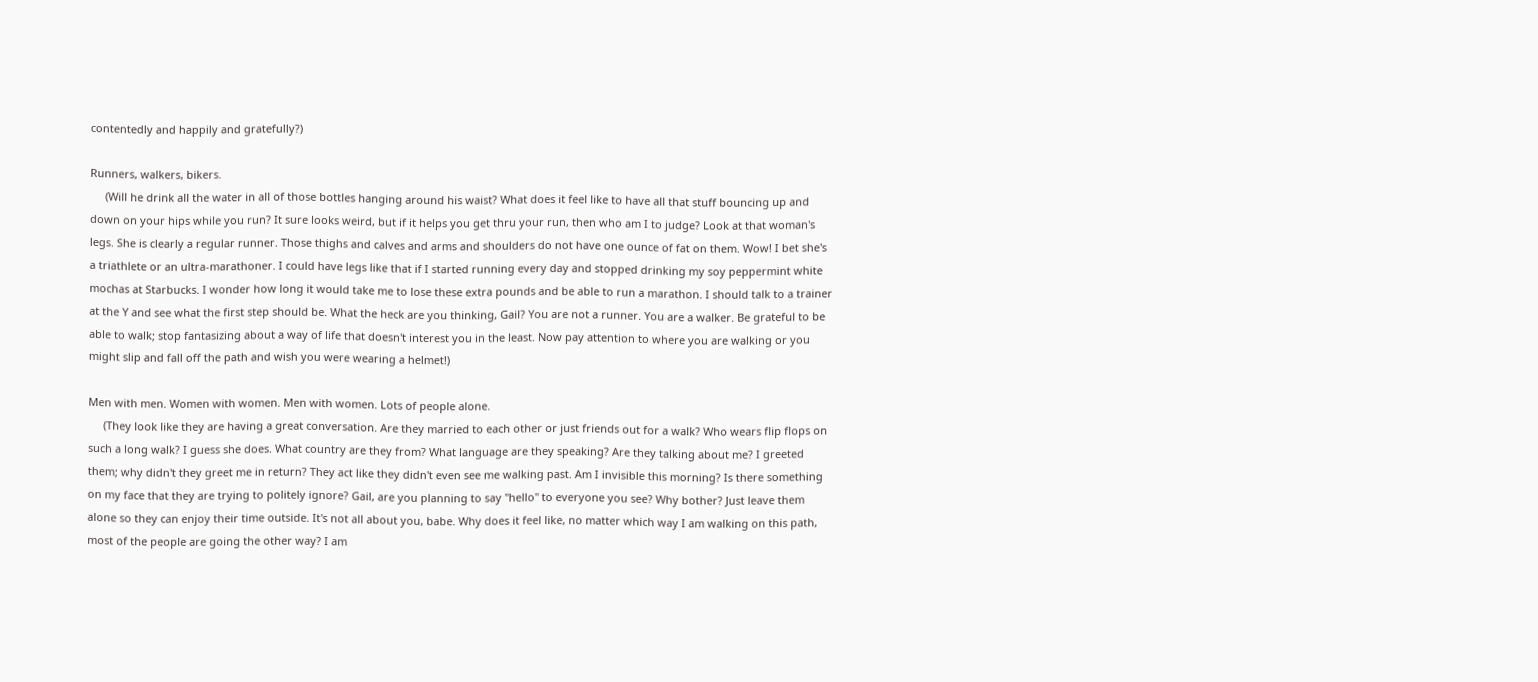contentedly and happily and gratefully?)

Runners, walkers, bikers.
     (Will he drink all the water in all of those bottles hanging around his waist? What does it feel like to have all that stuff bouncing up and down on your hips while you run? It sure looks weird, but if it helps you get thru your run, then who am I to judge? Look at that woman's legs. She is clearly a regular runner. Those thighs and calves and arms and shoulders do not have one ounce of fat on them. Wow! I bet she's a triathlete or an ultra-marathoner. I could have legs like that if I started running every day and stopped drinking my soy peppermint white mochas at Starbucks. I wonder how long it would take me to lose these extra pounds and be able to run a marathon. I should talk to a trainer at the Y and see what the first step should be. What the heck are you thinking, Gail? You are not a runner. You are a walker. Be grateful to be able to walk; stop fantasizing about a way of life that doesn't interest you in the least. Now pay attention to where you are walking or you might slip and fall off the path and wish you were wearing a helmet!)

Men with men. Women with women. Men with women. Lots of people alone.
     (They look like they are having a great conversation. Are they married to each other or just friends out for a walk? Who wears flip flops on such a long walk? I guess she does. What country are they from? What language are they speaking? Are they talking about me? I greeted them; why didn't they greet me in return? They act like they didn't even see me walking past. Am I invisible this morning? Is there something on my face that they are trying to politely ignore? Gail, are you planning to say "hello" to everyone you see? Why bother? Just leave them alone so they can enjoy their time outside. It's not all about you, babe. Why does it feel like, no matter which way I am walking on this path, most of the people are going the other way? I am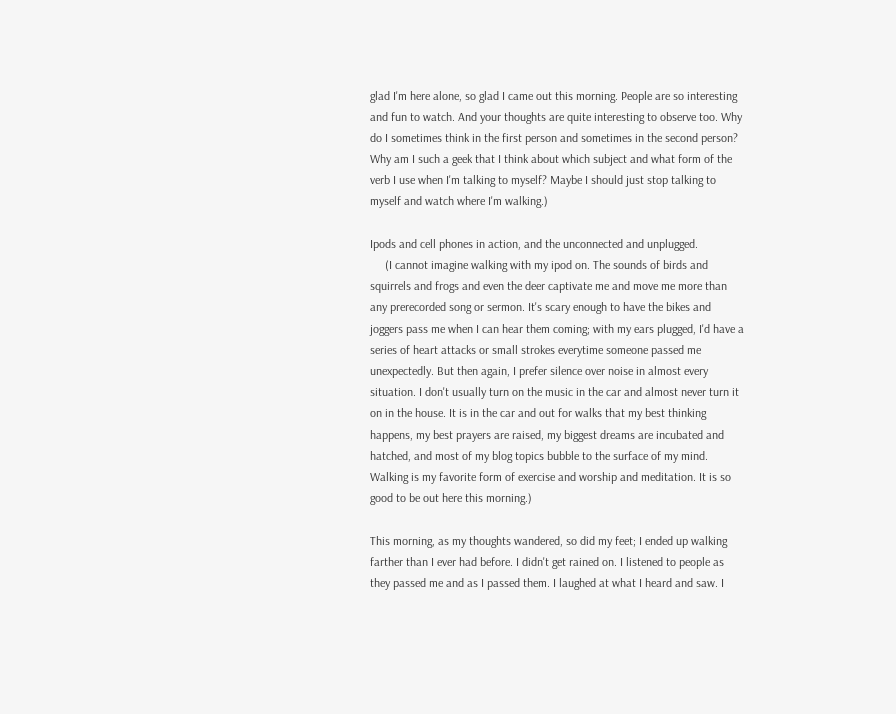glad I'm here alone, so glad I came out this morning. People are so interesting and fun to watch. And your thoughts are quite interesting to observe too. Why do I sometimes think in the first person and sometimes in the second person? Why am I such a geek that I think about which subject and what form of the verb I use when I'm talking to myself? Maybe I should just stop talking to myself and watch where I'm walking.)

Ipods and cell phones in action, and the unconnected and unplugged.
     (I cannot imagine walking with my ipod on. The sounds of birds and squirrels and frogs and even the deer captivate me and move me more than any prerecorded song or sermon. It's scary enough to have the bikes and joggers pass me when I can hear them coming; with my ears plugged, I'd have a series of heart attacks or small strokes everytime someone passed me unexpectedly. But then again, I prefer silence over noise in almost every situation. I don't usually turn on the music in the car and almost never turn it on in the house. It is in the car and out for walks that my best thinking happens, my best prayers are raised, my biggest dreams are incubated and hatched, and most of my blog topics bubble to the surface of my mind. Walking is my favorite form of exercise and worship and meditation. It is so good to be out here this morning.)

This morning, as my thoughts wandered, so did my feet; I ended up walking farther than I ever had before. I didn't get rained on. I listened to people as they passed me and as I passed them. I laughed at what I heard and saw. I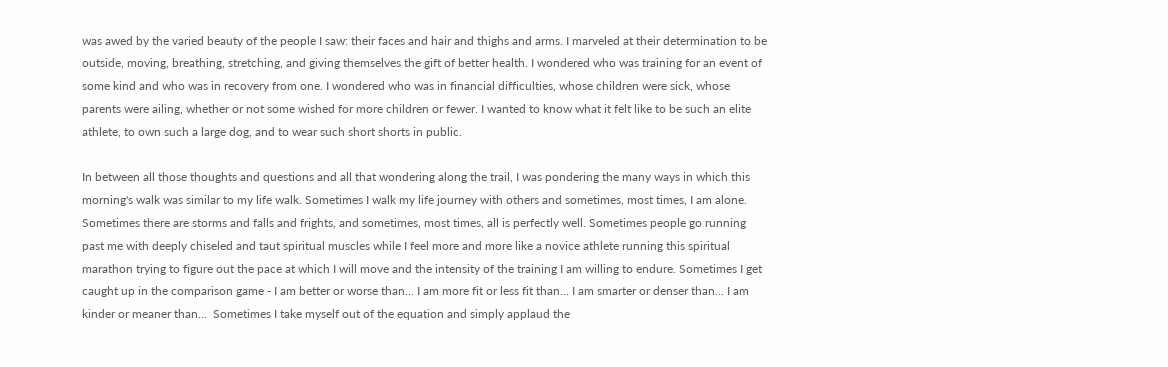was awed by the varied beauty of the people I saw: their faces and hair and thighs and arms. I marveled at their determination to be outside, moving, breathing, stretching, and giving themselves the gift of better health. I wondered who was training for an event of some kind and who was in recovery from one. I wondered who was in financial difficulties, whose children were sick, whose parents were ailing, whether or not some wished for more children or fewer. I wanted to know what it felt like to be such an elite athlete, to own such a large dog, and to wear such short shorts in public.

In between all those thoughts and questions and all that wondering along the trail, I was pondering the many ways in which this morning's walk was similar to my life walk. Sometimes I walk my life journey with others and sometimes, most times, I am alone. Sometimes there are storms and falls and frights, and sometimes, most times, all is perfectly well. Sometimes people go running past me with deeply chiseled and taut spiritual muscles while I feel more and more like a novice athlete running this spiritual marathon trying to figure out the pace at which I will move and the intensity of the training I am willing to endure. Sometimes I get caught up in the comparison game - I am better or worse than... I am more fit or less fit than... I am smarter or denser than... I am kinder or meaner than...  Sometimes I take myself out of the equation and simply applaud the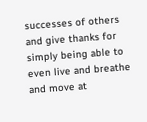successes of others and give thanks for simply being able to even live and breathe and move at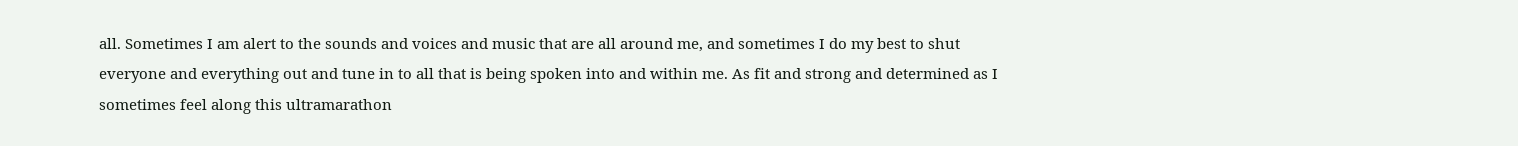all. Sometimes I am alert to the sounds and voices and music that are all around me, and sometimes I do my best to shut everyone and everything out and tune in to all that is being spoken into and within me. As fit and strong and determined as I sometimes feel along this ultramarathon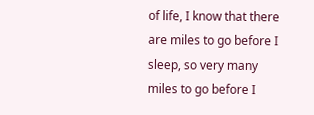of life, I know that there are miles to go before I sleep, so very many miles to go before I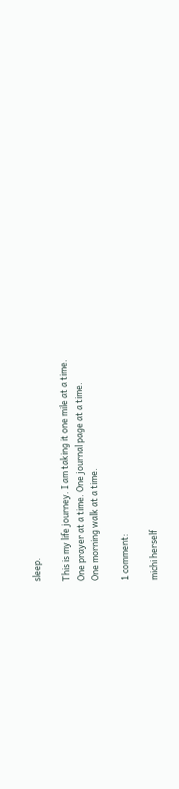sleep.

This is my life journey. I am taking it one mile at a time.
One prayer at a time. One journal page at a time.
One morning walk at a time.

1 comment:

michi herself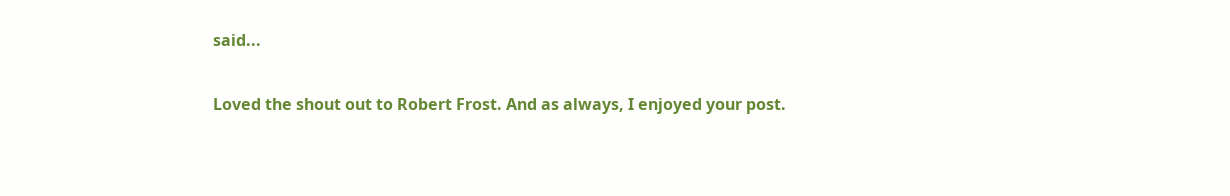said...

Loved the shout out to Robert Frost. And as always, I enjoyed your post.